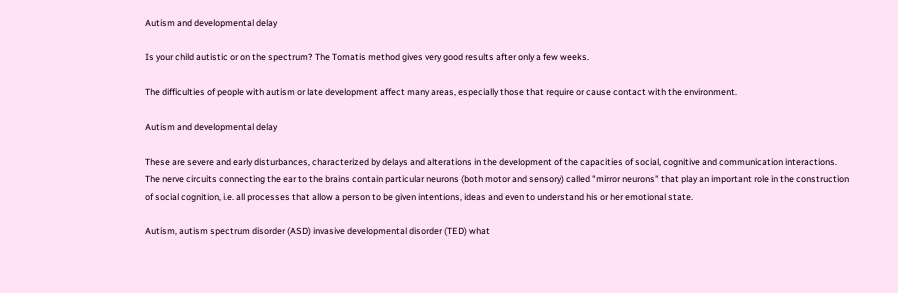Autism and developmental delay

Is your child autistic or on the spectrum? The Tomatis method gives very good results after only a few weeks.

The difficulties of people with autism or late development affect many areas, especially those that require or cause contact with the environment.

Autism and developmental delay

These are severe and early disturbances, characterized by delays and alterations in the development of the capacities of social, cognitive and communication interactions.
The nerve circuits connecting the ear to the brains contain particular neurons (both motor and sensory) called "mirror neurons" that play an important role in the construction of social cognition, i.e. all processes that allow a person to be given intentions, ideas and even to understand his or her emotional state.

Autism, autism spectrum disorder (ASD) invasive developmental disorder (TED) what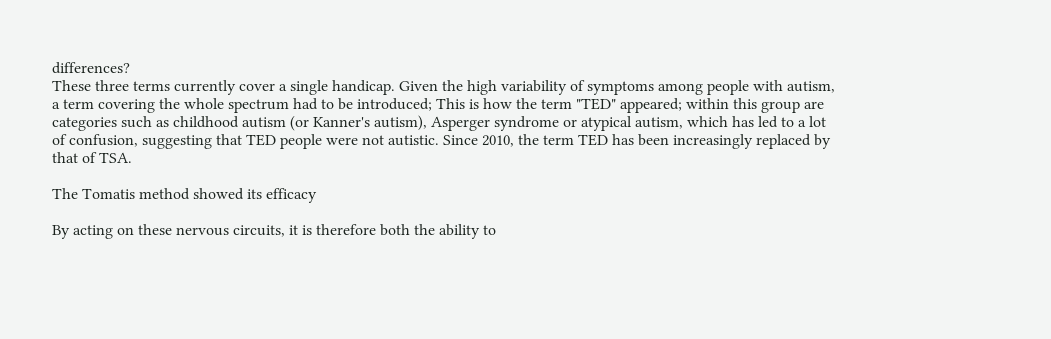differences?
These three terms currently cover a single handicap. Given the high variability of symptoms among people with autism, a term covering the whole spectrum had to be introduced; This is how the term "TED" appeared; within this group are categories such as childhood autism (or Kanner's autism), Asperger syndrome or atypical autism, which has led to a lot of confusion, suggesting that TED people were not autistic. Since 2010, the term TED has been increasingly replaced by that of TSA.

The Tomatis method showed its efficacy

By acting on these nervous circuits, it is therefore both the ability to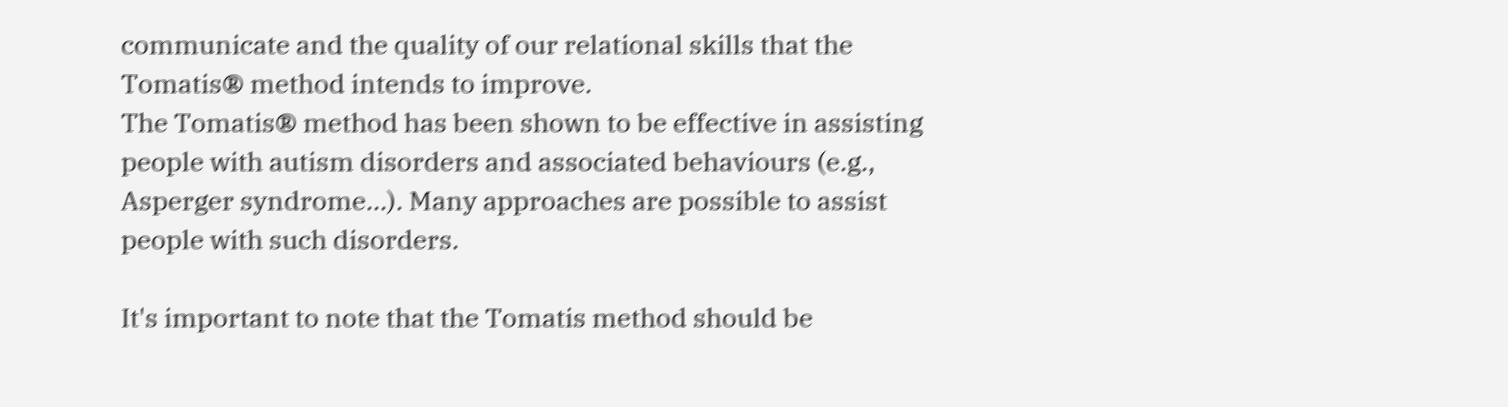communicate and the quality of our relational skills that the Tomatis® method intends to improve.
The Tomatis® method has been shown to be effective in assisting people with autism disorders and associated behaviours (e.g., Asperger syndrome...). Many approaches are possible to assist people with such disorders.

It's important to note that the Tomatis method should be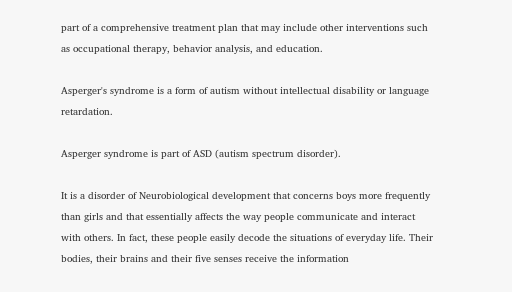part of a comprehensive treatment plan that may include other interventions such as occupational therapy, behavior analysis, and education.

Asperger's syndrome is a form of autism without intellectual disability or language retardation.

Asperger syndrome is part of ASD (autism spectrum disorder).

It is a disorder of Neurobiological development that concerns boys more frequently than girls and that essentially affects the way people communicate and interact with others. In fact, these people easily decode the situations of everyday life. Their bodies, their brains and their five senses receive the information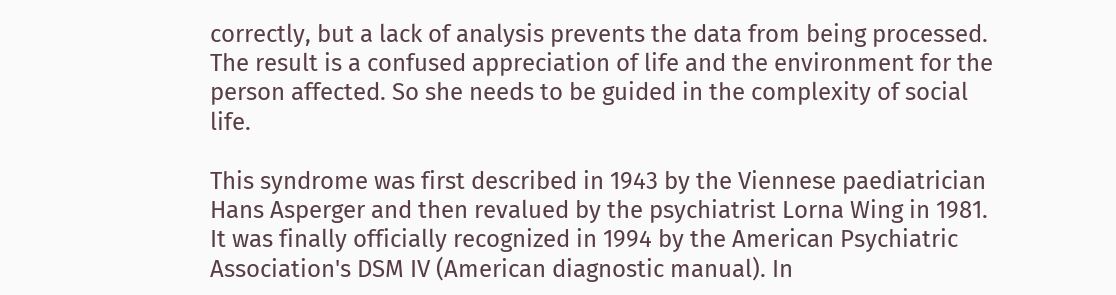correctly, but a lack of analysis prevents the data from being processed. The result is a confused appreciation of life and the environment for the person affected. So she needs to be guided in the complexity of social life.

This syndrome was first described in 1943 by the Viennese paediatrician Hans Asperger and then revalued by the psychiatrist Lorna Wing in 1981. It was finally officially recognized in 1994 by the American Psychiatric Association's DSM IV (American diagnostic manual). In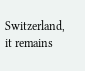Switzerland, it remains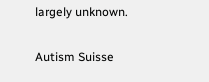largely unknown.


Autism Suisse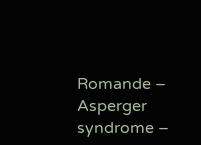Romande –
Asperger syndrome –